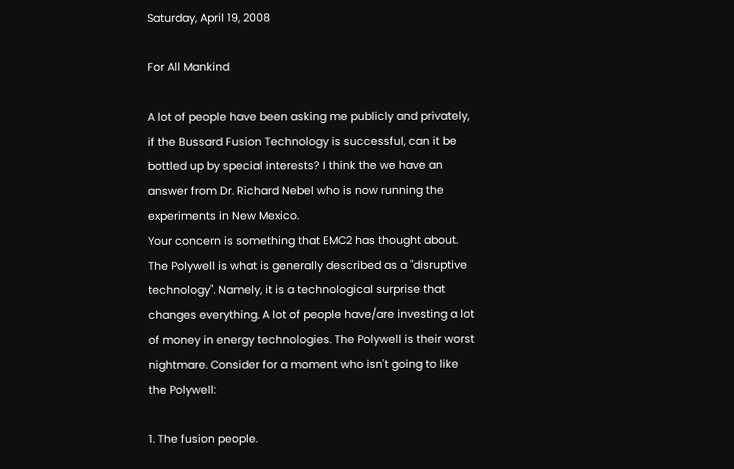Saturday, April 19, 2008

For All Mankind

A lot of people have been asking me publicly and privately, if the Bussard Fusion Technology is successful, can it be bottled up by special interests? I think the we have an answer from Dr. Richard Nebel who is now running the experiments in New Mexico.
Your concern is something that EMC2 has thought about. The Polywell is what is generally described as a "disruptive technology". Namely, it is a technological surprise that changes everything. A lot of people have/are investing a lot of money in energy technologies. The Polywell is their worst nightmare. Consider for a moment who isn't going to like the Polywell:

1. The fusion people.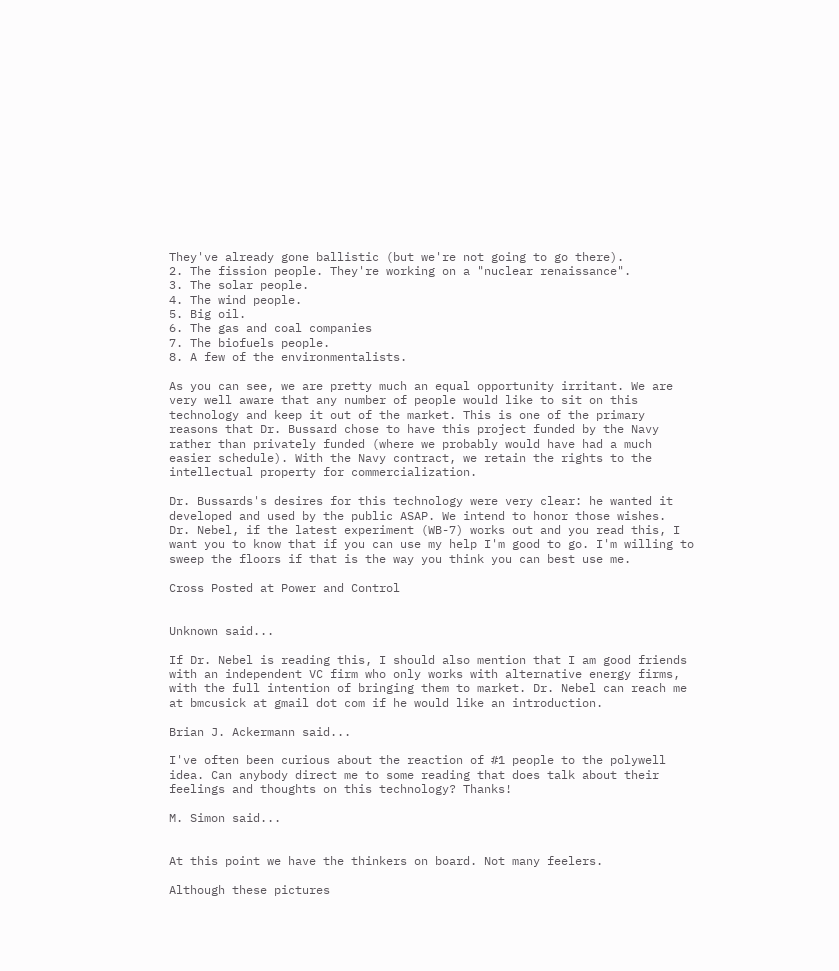They've already gone ballistic (but we're not going to go there).
2. The fission people. They're working on a "nuclear renaissance".
3. The solar people.
4. The wind people.
5. Big oil.
6. The gas and coal companies
7. The biofuels people.
8. A few of the environmentalists.

As you can see, we are pretty much an equal opportunity irritant. We are very well aware that any number of people would like to sit on this technology and keep it out of the market. This is one of the primary reasons that Dr. Bussard chose to have this project funded by the Navy rather than privately funded (where we probably would have had a much easier schedule). With the Navy contract, we retain the rights to the intellectual property for commercialization.

Dr. Bussards's desires for this technology were very clear: he wanted it developed and used by the public ASAP. We intend to honor those wishes.
Dr. Nebel, if the latest experiment (WB-7) works out and you read this, I want you to know that if you can use my help I'm good to go. I'm willing to sweep the floors if that is the way you think you can best use me.

Cross Posted at Power and Control


Unknown said...

If Dr. Nebel is reading this, I should also mention that I am good friends with an independent VC firm who only works with alternative energy firms, with the full intention of bringing them to market. Dr. Nebel can reach me at bmcusick at gmail dot com if he would like an introduction.

Brian J. Ackermann said...

I've often been curious about the reaction of #1 people to the polywell idea. Can anybody direct me to some reading that does talk about their feelings and thoughts on this technology? Thanks!

M. Simon said...


At this point we have the thinkers on board. Not many feelers.

Although these pictures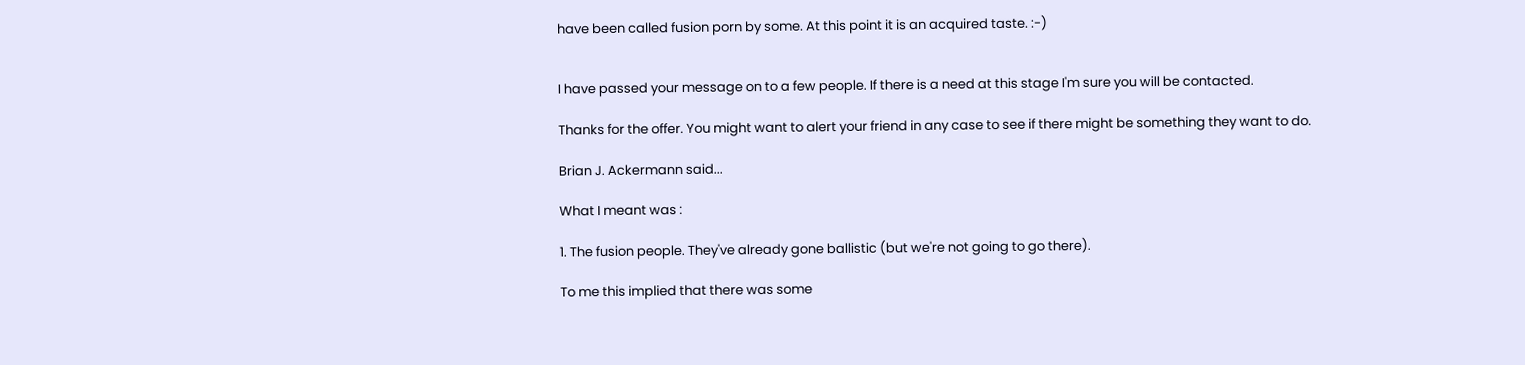have been called fusion porn by some. At this point it is an acquired taste. :-)


I have passed your message on to a few people. If there is a need at this stage I'm sure you will be contacted.

Thanks for the offer. You might want to alert your friend in any case to see if there might be something they want to do.

Brian J. Ackermann said...

What I meant was :

1. The fusion people. They've already gone ballistic (but we're not going to go there).

To me this implied that there was some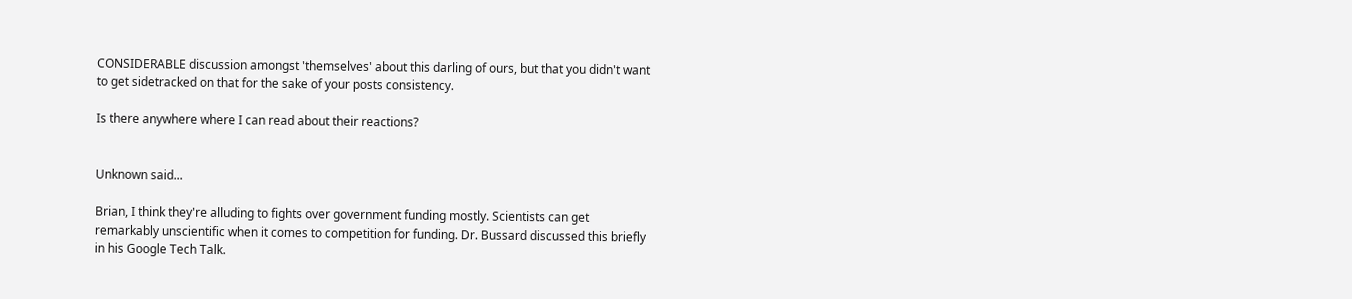CONSIDERABLE discussion amongst 'themselves' about this darling of ours, but that you didn't want to get sidetracked on that for the sake of your posts consistency.

Is there anywhere where I can read about their reactions?


Unknown said...

Brian, I think they're alluding to fights over government funding mostly. Scientists can get remarkably unscientific when it comes to competition for funding. Dr. Bussard discussed this briefly in his Google Tech Talk.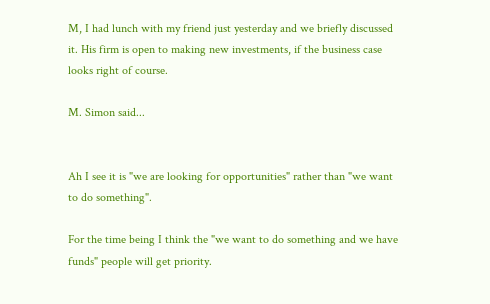M, I had lunch with my friend just yesterday and we briefly discussed it. His firm is open to making new investments, if the business case looks right of course.

M. Simon said...


Ah I see it is "we are looking for opportunities" rather than "we want to do something".

For the time being I think the "we want to do something and we have funds" people will get priority.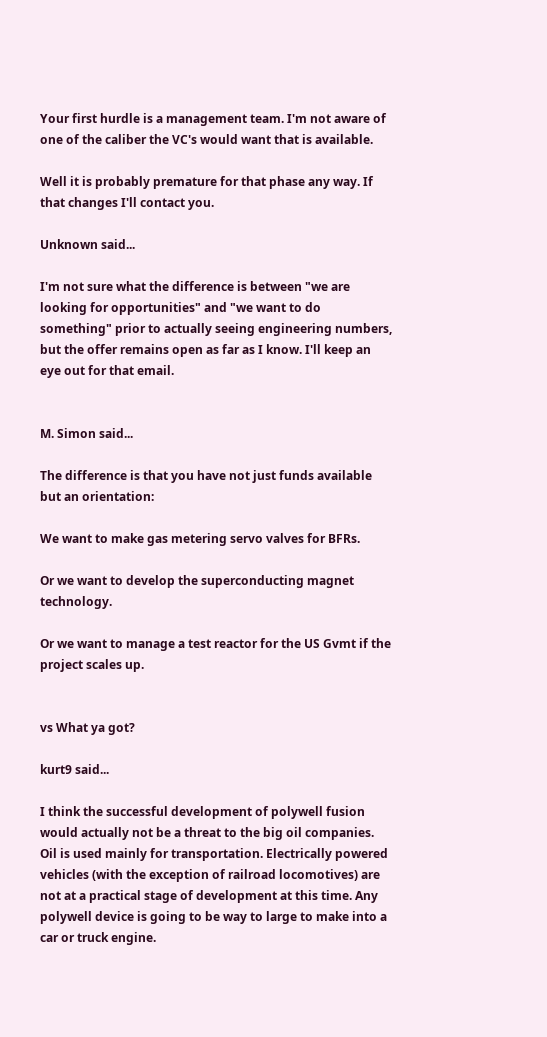Your first hurdle is a management team. I'm not aware of one of the caliber the VC's would want that is available.

Well it is probably premature for that phase any way. If that changes I'll contact you.

Unknown said...

I'm not sure what the difference is between "we are looking for opportunities" and "we want to do something" prior to actually seeing engineering numbers, but the offer remains open as far as I know. I'll keep an eye out for that email.


M. Simon said...

The difference is that you have not just funds available but an orientation:

We want to make gas metering servo valves for BFRs.

Or we want to develop the superconducting magnet technology.

Or we want to manage a test reactor for the US Gvmt if the project scales up.


vs What ya got?

kurt9 said...

I think the successful development of polywell fusion would actually not be a threat to the big oil companies. Oil is used mainly for transportation. Electrically powered vehicles (with the exception of railroad locomotives) are not at a practical stage of development at this time. Any polywell device is going to be way to large to make into a car or truck engine.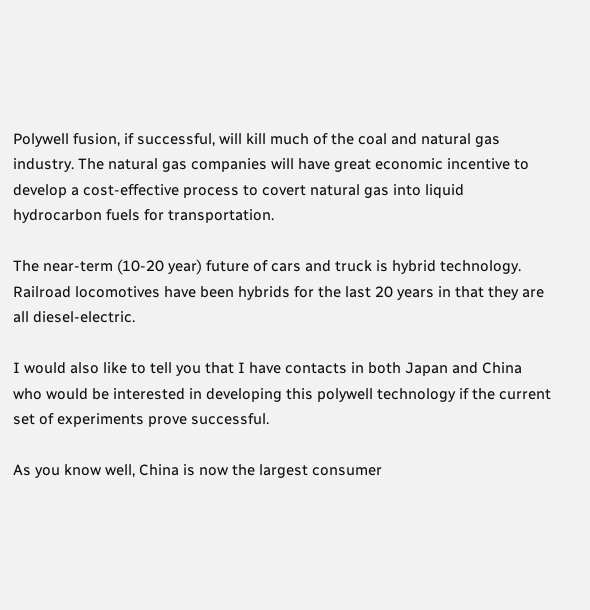Polywell fusion, if successful, will kill much of the coal and natural gas industry. The natural gas companies will have great economic incentive to develop a cost-effective process to covert natural gas into liquid hydrocarbon fuels for transportation.

The near-term (10-20 year) future of cars and truck is hybrid technology. Railroad locomotives have been hybrids for the last 20 years in that they are all diesel-electric.

I would also like to tell you that I have contacts in both Japan and China who would be interested in developing this polywell technology if the current set of experiments prove successful.

As you know well, China is now the largest consumer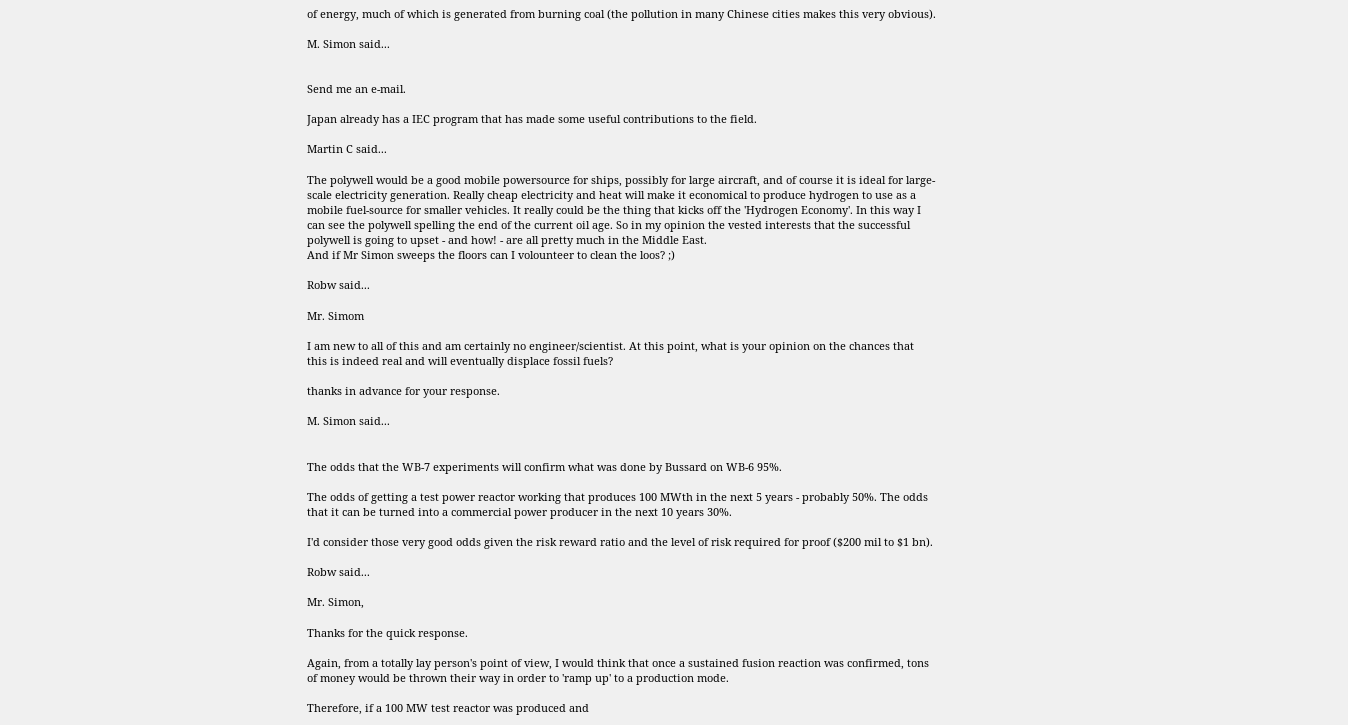of energy, much of which is generated from burning coal (the pollution in many Chinese cities makes this very obvious).

M. Simon said...


Send me an e-mail.

Japan already has a IEC program that has made some useful contributions to the field.

Martin C said...

The polywell would be a good mobile powersource for ships, possibly for large aircraft, and of course it is ideal for large-scale electricity generation. Really cheap electricity and heat will make it economical to produce hydrogen to use as a mobile fuel-source for smaller vehicles. It really could be the thing that kicks off the 'Hydrogen Economy'. In this way I can see the polywell spelling the end of the current oil age. So in my opinion the vested interests that the successful polywell is going to upset - and how! - are all pretty much in the Middle East.
And if Mr Simon sweeps the floors can I volounteer to clean the loos? ;)

Robw said...

Mr. Simom

I am new to all of this and am certainly no engineer/scientist. At this point, what is your opinion on the chances that this is indeed real and will eventually displace fossil fuels?

thanks in advance for your response.

M. Simon said...


The odds that the WB-7 experiments will confirm what was done by Bussard on WB-6 95%.

The odds of getting a test power reactor working that produces 100 MWth in the next 5 years - probably 50%. The odds that it can be turned into a commercial power producer in the next 10 years 30%.

I'd consider those very good odds given the risk reward ratio and the level of risk required for proof ($200 mil to $1 bn).

Robw said...

Mr. Simon,

Thanks for the quick response.

Again, from a totally lay person's point of view, I would think that once a sustained fusion reaction was confirmed, tons of money would be thrown their way in order to 'ramp up' to a production mode.

Therefore, if a 100 MW test reactor was produced and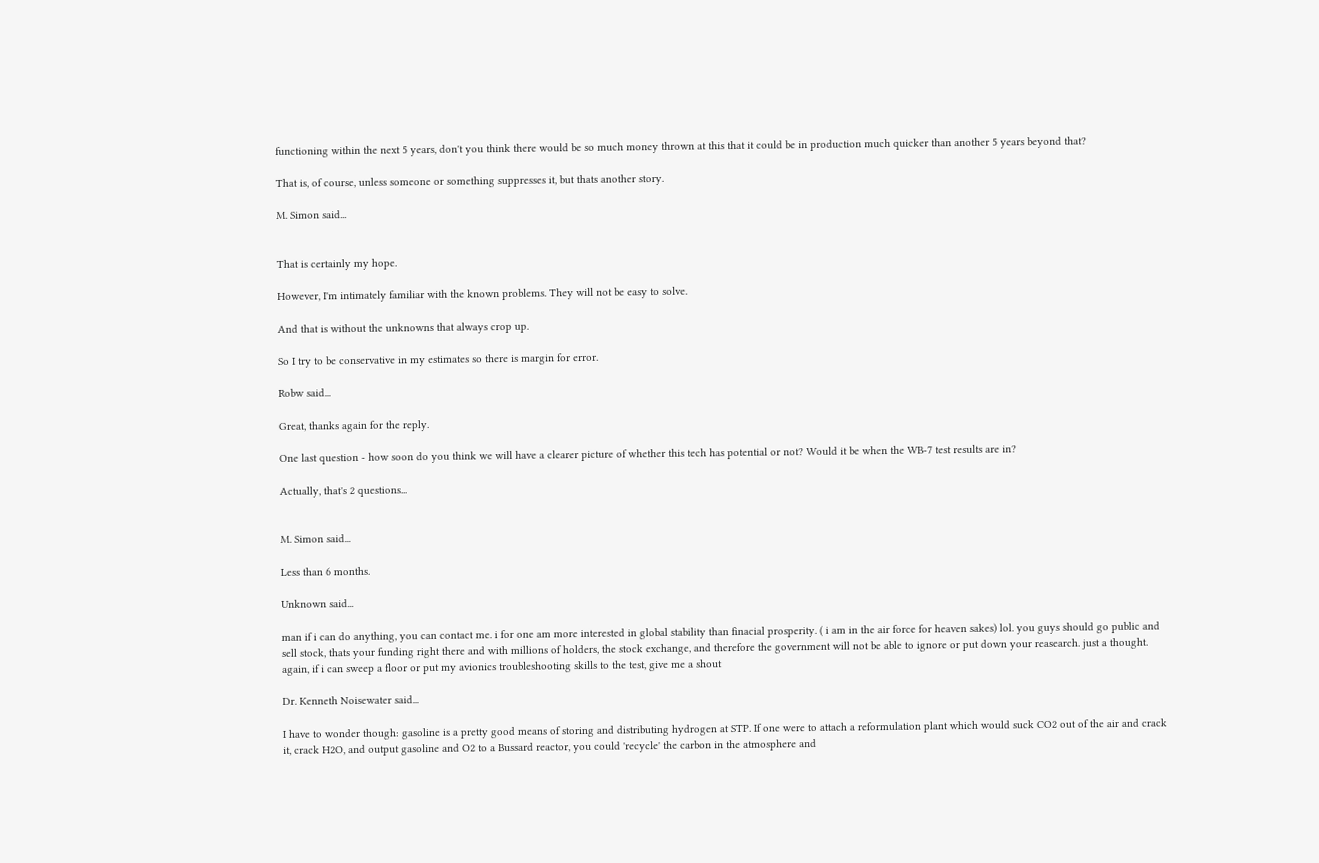functioning within the next 5 years, don't you think there would be so much money thrown at this that it could be in production much quicker than another 5 years beyond that?

That is, of course, unless someone or something suppresses it, but thats another story.

M. Simon said...


That is certainly my hope.

However, I'm intimately familiar with the known problems. They will not be easy to solve.

And that is without the unknowns that always crop up.

So I try to be conservative in my estimates so there is margin for error.

Robw said...

Great, thanks again for the reply.

One last question - how soon do you think we will have a clearer picture of whether this tech has potential or not? Would it be when the WB-7 test results are in?

Actually, that's 2 questions...


M. Simon said...

Less than 6 months.

Unknown said...

man if i can do anything, you can contact me. i for one am more interested in global stability than finacial prosperity. ( i am in the air force for heaven sakes) lol. you guys should go public and sell stock, thats your funding right there and with millions of holders, the stock exchange, and therefore the government will not be able to ignore or put down your reasearch. just a thought. again, if i can sweep a floor or put my avionics troubleshooting skills to the test, give me a shout

Dr. Kenneth Noisewater said...

I have to wonder though: gasoline is a pretty good means of storing and distributing hydrogen at STP. If one were to attach a reformulation plant which would suck CO2 out of the air and crack it, crack H2O, and output gasoline and O2 to a Bussard reactor, you could 'recycle' the carbon in the atmosphere and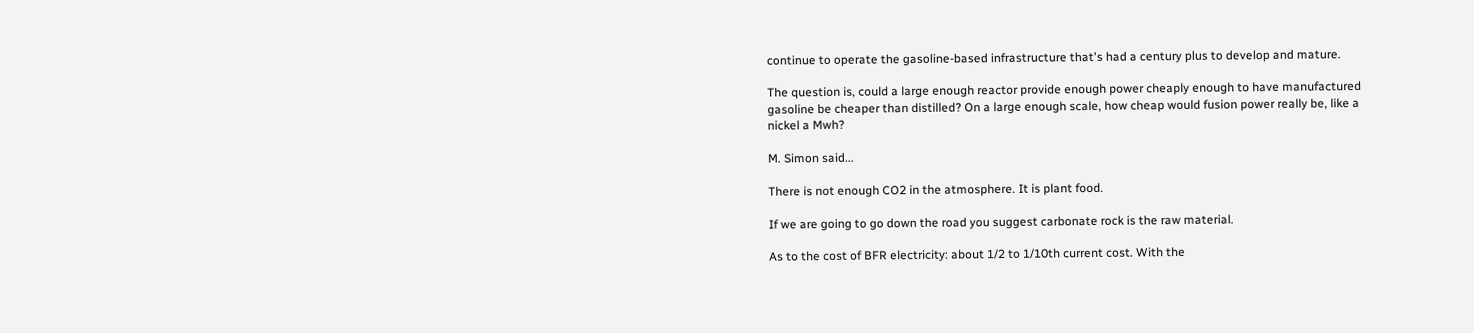continue to operate the gasoline-based infrastructure that's had a century plus to develop and mature.

The question is, could a large enough reactor provide enough power cheaply enough to have manufactured gasoline be cheaper than distilled? On a large enough scale, how cheap would fusion power really be, like a nickel a Mwh?

M. Simon said...

There is not enough CO2 in the atmosphere. It is plant food.

If we are going to go down the road you suggest carbonate rock is the raw material.

As to the cost of BFR electricity: about 1/2 to 1/10th current cost. With the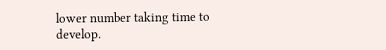lower number taking time to develop.